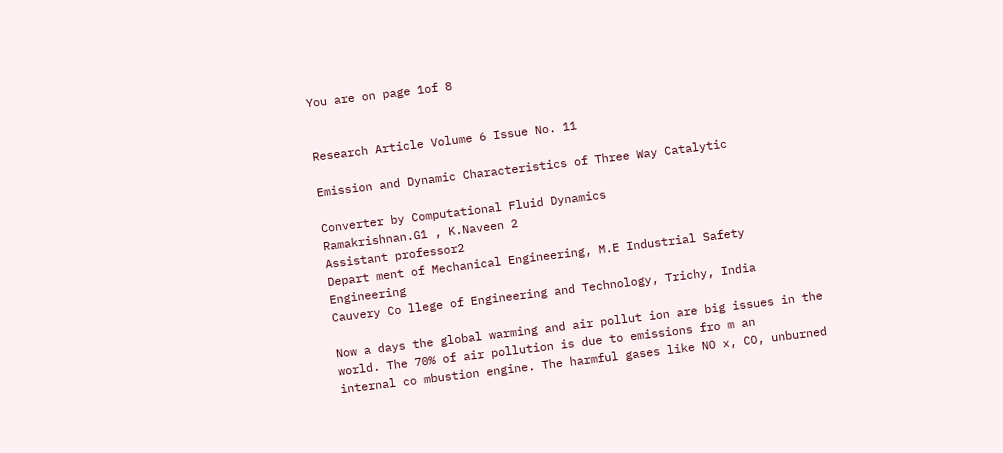You are on page 1of 8


Research Article Volume 6 Issue No. 11

Emission and Dynamic Characteristics of Three Way Catalytic

Converter by Computational Fluid Dynamics
Ramakrishnan.G1 , K.Naveen 2
Assistant professor2
Depart ment of Mechanical Engineering, M.E Industrial Safety Engineering
Cauvery Co llege of Engineering and Technology, Trichy, India

Now a days the global warming and air pollut ion are big issues in the world. The 70% of air pollution is due to emissions fro m an
internal co mbustion engine. The harmful gases like NO x, CO, unburned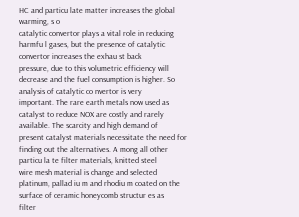HC and particu late matter increases the global warming, s o
catalytic convertor plays a vital role in reducing harmfu l gases, but the presence of catalytic convertor increases the exhau st back
pressure, due to this volumetric efficiency will decrease and the fuel consumption is higher. So analysis of catalytic co nvertor is very
important. The rare earth metals now used as catalyst to reduce NOX are costly and rarely available. The scarcity and high demand of
present catalyst materials necessitate the need for finding out the alternatives. A mong all other particu la te filter materials, knitted steel
wire mesh material is change and selected platinum, pallad iu m and rhodiu m coated on the surface of ceramic honeycomb structur es as
filter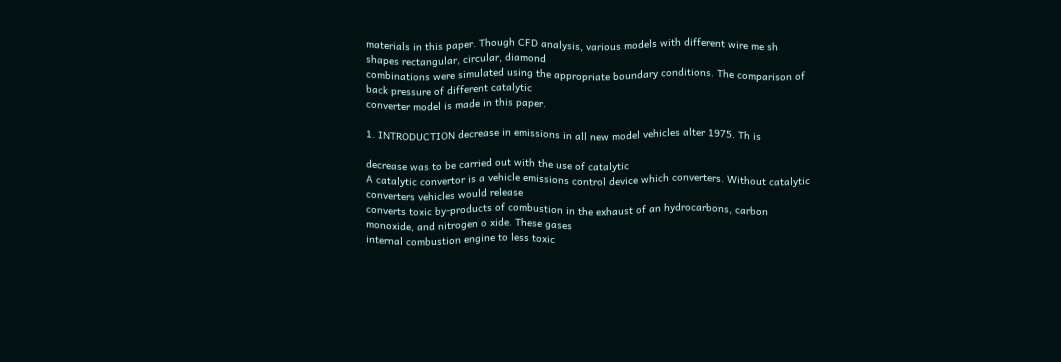materials in this paper. Though CFD analysis, various models with different wire me sh shapes rectangular, circular, diamond
combinations were simulated using the appropriate boundary conditions. The comparison of back pressure of different catalytic
converter model is made in this paper.

1. INTRODUCTION decrease in emissions in all new model vehicles alter 1975. Th is

decrease was to be carried out with the use of catalytic
A catalytic convertor is a vehicle emissions control device which converters. Without catalytic converters vehicles would release
converts toxic by-products of combustion in the exhaust of an hydrocarbons, carbon monoxide, and nitrogen o xide. These gases
internal combustion engine to less toxic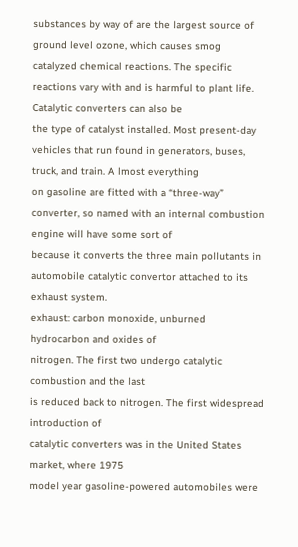substances by way of are the largest source of ground level ozone, which causes smog
catalyzed chemical reactions. The specific reactions vary with and is harmful to plant life. Catalytic converters can also be
the type of catalyst installed. Most present-day vehicles that run found in generators, buses, truck, and train. A lmost everything
on gasoline are fitted with a “three-way” converter, so named with an internal combustion engine will have some sort of
because it converts the three main pollutants in automobile catalytic convertor attached to its exhaust system.
exhaust: carbon monoxide, unburned hydrocarbon and oxides of
nitrogen. The first two undergo catalytic combustion and the last
is reduced back to nitrogen. The first widespread introduction of
catalytic converters was in the United States market, where 1975
model year gasoline-powered automobiles were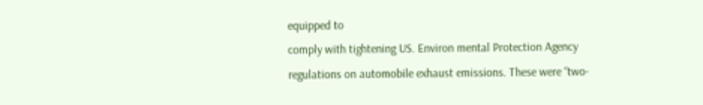equipped to
comply with tightening US. Environ mental Protection Agency
regulations on automobile exhaust emissions. These were “two-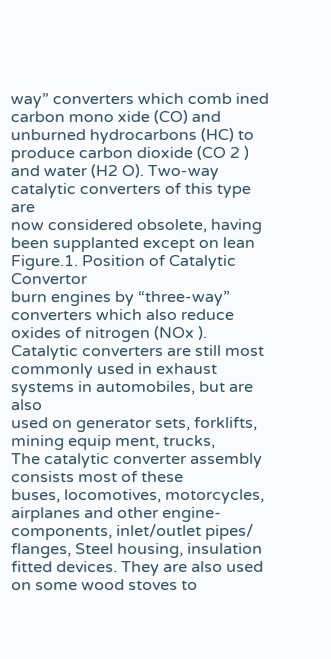way” converters which comb ined carbon mono xide (CO) and
unburned hydrocarbons (HC) to produce carbon dioxide (CO 2 )
and water (H2 O). Two-way catalytic converters of this type are
now considered obsolete, having been supplanted except on lean
Figure.1. Position of Catalytic Convertor
burn engines by “three-way” converters which also reduce
oxides of nitrogen (NOx ). Catalytic converters are still most
commonly used in exhaust systems in automobiles, but are also
used on generator sets, forklifts, mining equip ment, trucks,
The catalytic converter assembly consists most of these
buses, locomotives, motorcycles, airplanes and other engine-
components, inlet/outlet pipes/ flanges, Steel housing, insulation
fitted devices. They are also used on some wood stoves to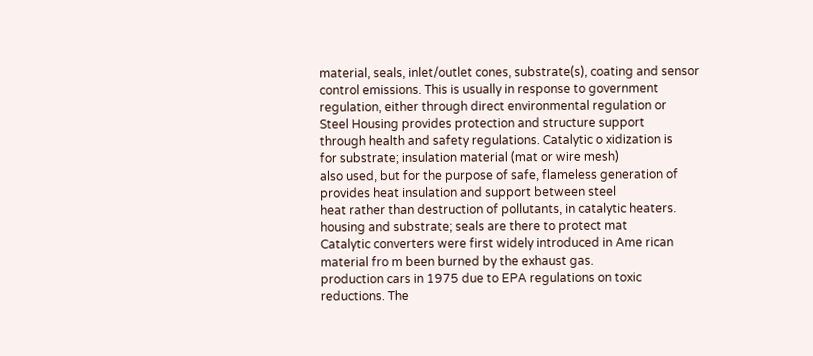material, seals, inlet/outlet cones, substrate(s), coating and sensor
control emissions. This is usually in response to government
regulation, either through direct environmental regulation or
Steel Housing provides protection and structure support
through health and safety regulations. Catalytic o xidization is
for substrate; insulation material (mat or wire mesh)
also used, but for the purpose of safe, flameless generation of
provides heat insulation and support between steel
heat rather than destruction of pollutants, in catalytic heaters.
housing and substrate; seals are there to protect mat
Catalytic converters were first widely introduced in Ame rican
material fro m been burned by the exhaust gas.
production cars in 1975 due to EPA regulations on toxic
reductions. The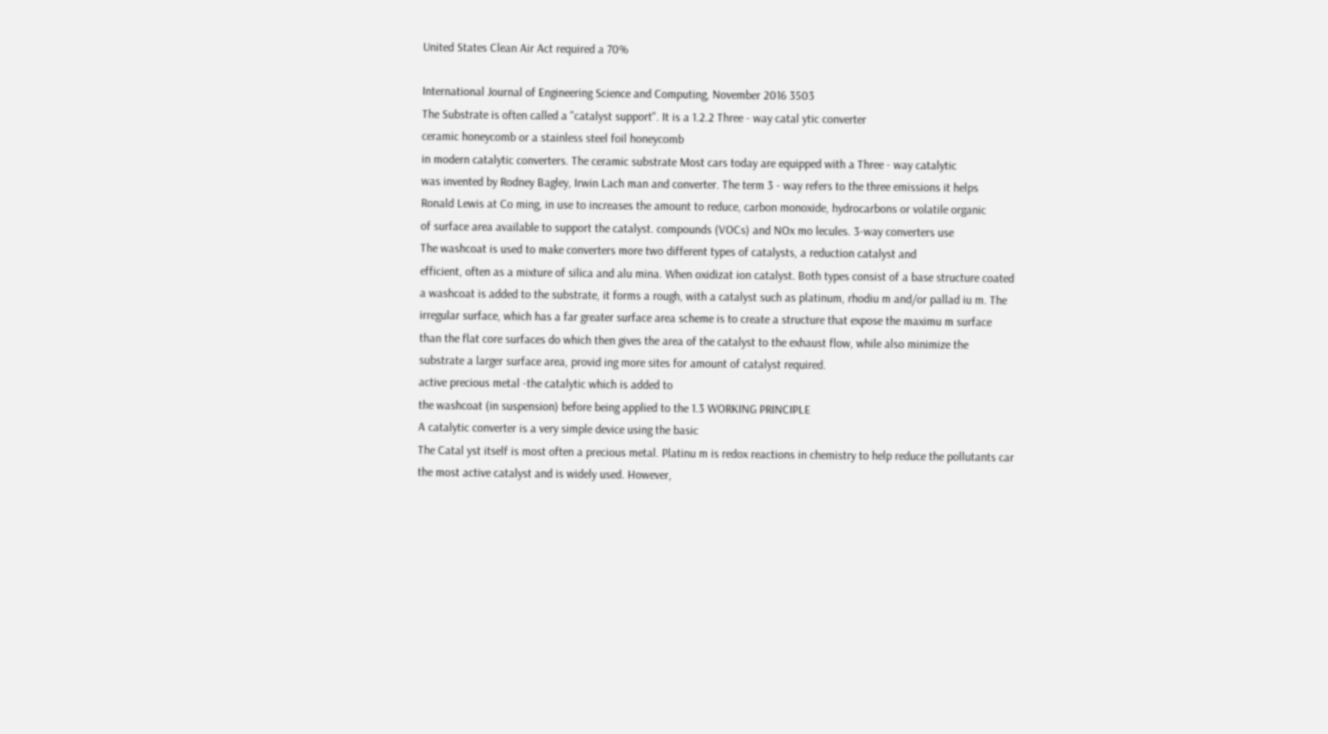United States Clean Air Act required a 70%

International Journal of Engineering Science and Computing, November 2016 3503
The Substrate is often called a "catalyst support". It is a 1.2.2 Three - way catal ytic converter
ceramic honeycomb or a stainless steel foil honeycomb
in modern catalytic converters. The ceramic substrate Most cars today are equipped with a Three - way catalytic
was invented by Rodney Bagley, Irwin Lach man and converter. The term 3 - way refers to the three emissions it helps
Ronald Lewis at Co ming, in use to increases the amount to reduce, carbon monoxide, hydrocarbons or volatile organic
of surface area available to support the catalyst. compounds (VOCs) and NOx mo lecules. 3-way converters use
The washcoat is used to make converters more two different types of catalysts, a reduction catalyst and
efficient, often as a mixture of silica and alu mina. When oxidizat ion catalyst. Both types consist of a base structure coated
a washcoat is added to the substrate, it forms a rough, with a catalyst such as platinum, rhodiu m and/or pallad iu m. The
irregular surface, which has a far greater surface area scheme is to create a structure that expose the maximu m surface
than the flat core surfaces do which then gives the area of the catalyst to the exhaust flow, while also minimize the
substrate a larger surface area, provid ing more sites for amount of catalyst required.
active precious metal -the catalytic which is added to
the washcoat (in suspension) before being applied to the 1.3 WORKING PRINCIPLE
A catalytic converter is a very simple device using the basic
The Catal yst itself is most often a precious metal. Platinu m is redox reactions in chemistry to help reduce the pollutants car
the most active catalyst and is widely used. However,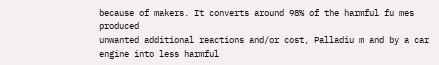because of makers. It converts around 98% of the harmful fu mes produced
unwanted additional reactions and/or cost, Palladiu m and by a car engine into less harmful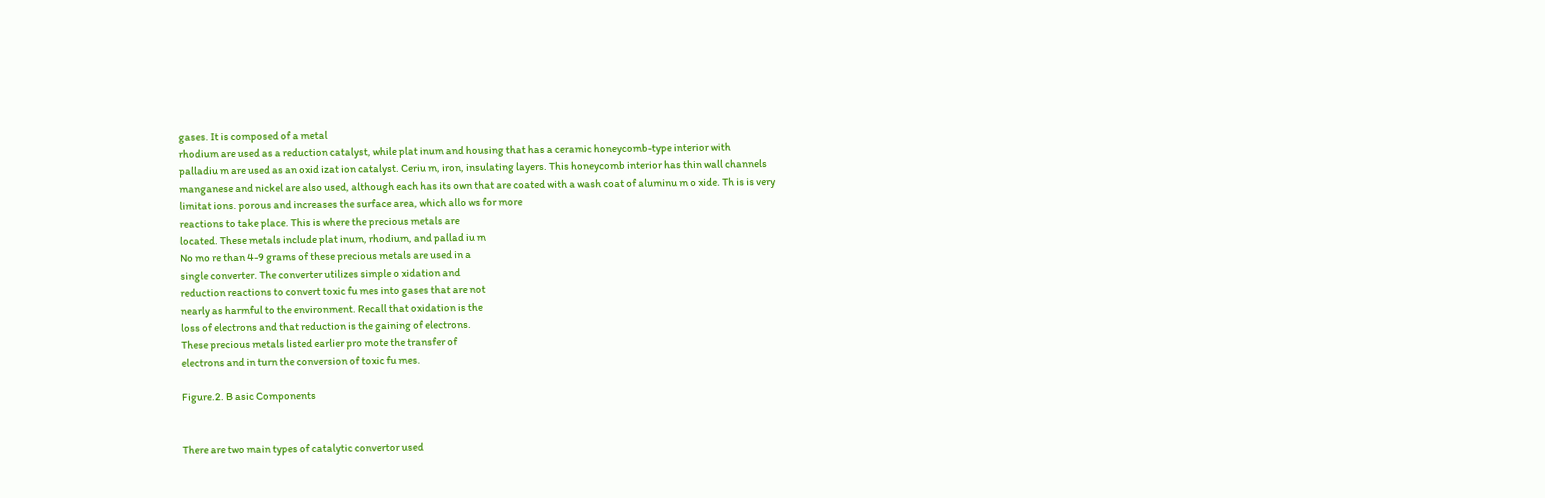gases. It is composed of a metal
rhodium are used as a reduction catalyst, while plat inum and housing that has a ceramic honeycomb-type interior with
palladiu m are used as an oxid izat ion catalyst. Ceriu m, iron, insulating layers. This honeycomb interior has thin wall channels
manganese and nickel are also used, although each has its own that are coated with a wash coat of aluminu m o xide. Th is is very
limitat ions. porous and increases the surface area, which allo ws for more
reactions to take place. This is where the precious metals are
located. These metals include plat inum, rhodium, and pallad iu m
No mo re than 4-9 grams of these precious metals are used in a
single converter. The converter utilizes simple o xidation and
reduction reactions to convert toxic fu mes into gases that are not
nearly as harmful to the environment. Recall that oxidation is the
loss of electrons and that reduction is the gaining of electrons.
These precious metals listed earlier pro mote the transfer of
electrons and in turn the conversion of toxic fu mes.

Figure.2. B asic Components


There are two main types of catalytic convertor used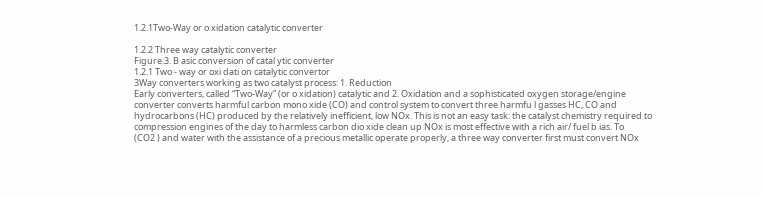1.2.1Two-Way or o xidation catalytic converter

1.2.2 Three way catalytic converter
Figure.3. B asic conversion of catal ytic converter
1.2.1 Two - way or oxi dati on catalytic convertor
3Way converters working as two catalyst process: 1. Reduction
Early converters, called “Two-Way” (or o xidation) catalytic and 2. Oxidation and a sophisticated oxygen storage/engine
converter converts harmful carbon mono xide (CO) and control system to convert three harmfu l gasses HC, CO and
hydrocarbons (HC) produced by the relatively inefficient, low NOx. This is not an easy task: the catalyst chemistry required to
compression engines of the day to harmless carbon dio xide clean up NOx is most effective with a rich air/ fuel b ias. To
(CO2 ) and water with the assistance of a precious metallic operate properly, a three way converter first must convert NOx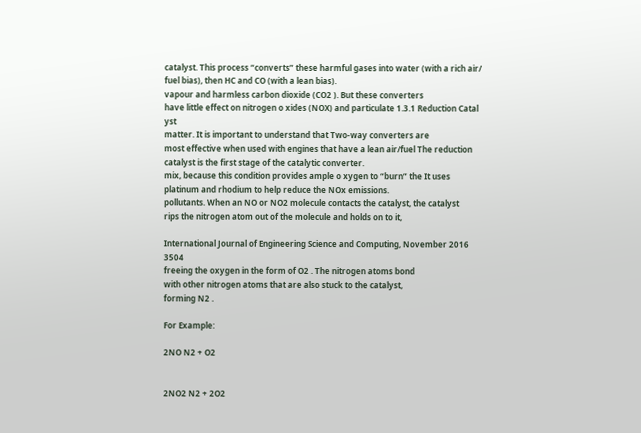catalyst. This process “converts” these harmful gases into water (with a rich air/ fuel bias), then HC and CO (with a lean bias).
vapour and harmless carbon dioxide (CO2 ). But these converters
have little effect on nitrogen o xides (NOX) and particulate 1.3.1 Reduction Catal yst
matter. It is important to understand that Two-way converters are
most effective when used with engines that have a lean air/fuel The reduction catalyst is the first stage of the catalytic converter.
mix, because this condition provides ample o xygen to “burn” the It uses platinum and rhodium to help reduce the NOx emissions.
pollutants. When an NO or NO2 molecule contacts the catalyst, the catalyst
rips the nitrogen atom out of the molecule and holds on to it,

International Journal of Engineering Science and Computing, November 2016 3504
freeing the oxygen in the form of O2 . The nitrogen atoms bond
with other nitrogen atoms that are also stuck to the catalyst,
forming N2 .

For Example:

2NO N2 + O2


2NO2 N2 + 2O2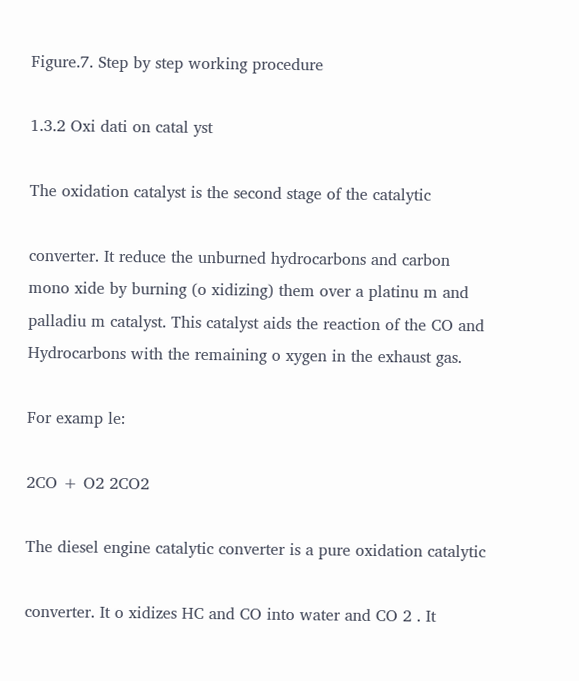Figure.7. Step by step working procedure

1.3.2 Oxi dati on catal yst

The oxidation catalyst is the second stage of the catalytic

converter. It reduce the unburned hydrocarbons and carbon
mono xide by burning (o xidizing) them over a platinu m and
palladiu m catalyst. This catalyst aids the reaction of the CO and
Hydrocarbons with the remaining o xygen in the exhaust gas.

For examp le:

2CO + O2 2CO2

The diesel engine catalytic converter is a pure oxidation catalytic

converter. It o xidizes HC and CO into water and CO 2 . It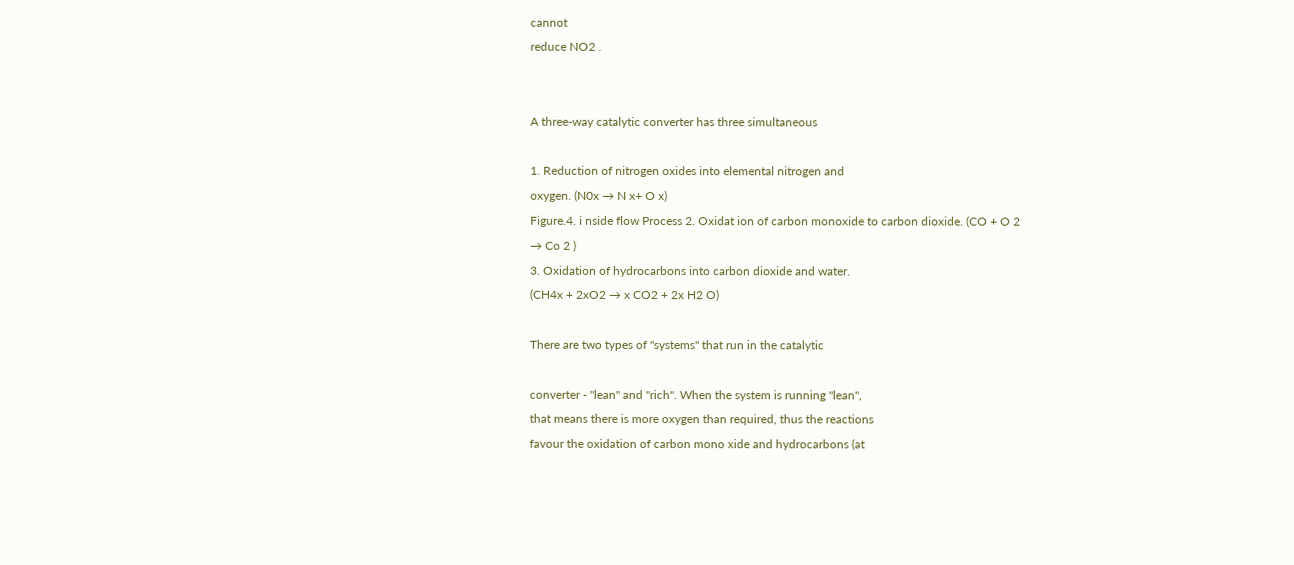cannot
reduce NO2 .


A three-way catalytic converter has three simultaneous

1. Reduction of nitrogen oxides into elemental nitrogen and
oxygen. (N0x → N x+ O x)
Figure.4. i nside flow Process 2. Oxidat ion of carbon monoxide to carbon dioxide. (CO + O 2
→ Co 2 )
3. Oxidation of hydrocarbons into carbon dioxide and water.
(CH4x + 2xO2 → x CO2 + 2x H2 O)

There are two types of "systems" that run in the catalytic

converter - "lean" and "rich". When the system is running "lean",
that means there is more oxygen than required, thus the reactions
favour the oxidation of carbon mono xide and hydrocarbons (at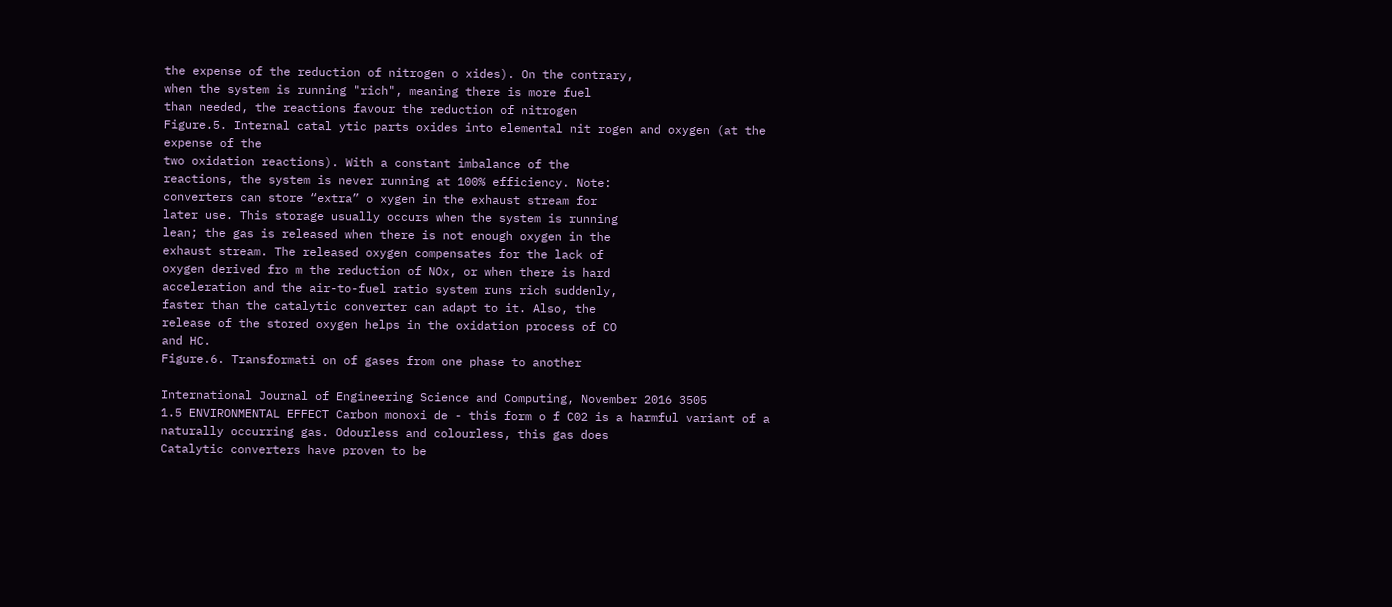the expense of the reduction of nitrogen o xides). On the contrary,
when the system is running "rich", meaning there is more fuel
than needed, the reactions favour the reduction of nitrogen
Figure.5. Internal catal ytic parts oxides into elemental nit rogen and oxygen (at the expense of the
two oxidation reactions). With a constant imbalance of the
reactions, the system is never running at 100% efficiency. Note:
converters can store “extra” o xygen in the exhaust stream for
later use. This storage usually occurs when the system is running
lean; the gas is released when there is not enough oxygen in the
exhaust stream. The released oxygen compensates for the lack of
oxygen derived fro m the reduction of NOx, or when there is hard
acceleration and the air-to-fuel ratio system runs rich suddenly,
faster than the catalytic converter can adapt to it. Also, the
release of the stored oxygen helps in the oxidation process of CO
and HC.
Figure.6. Transformati on of gases from one phase to another

International Journal of Engineering Science and Computing, November 2016 3505
1.5 ENVIRONMENTAL EFFECT Carbon monoxi de - this form o f C02 is a harmful variant of a
naturally occurring gas. Odourless and colourless, this gas does
Catalytic converters have proven to be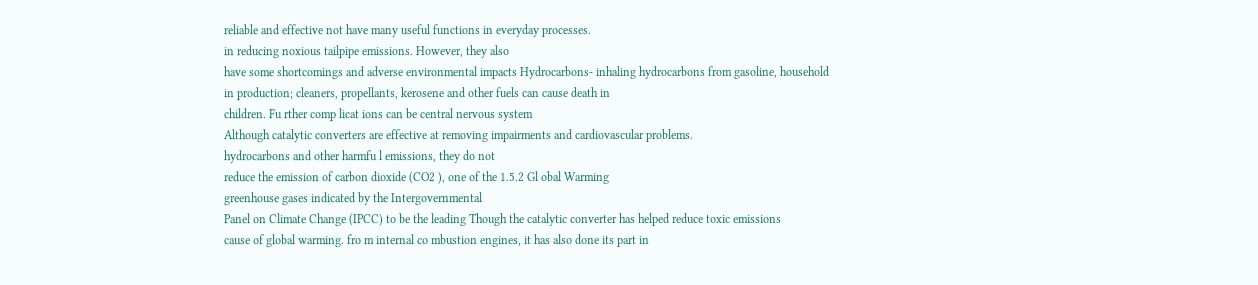reliable and effective not have many useful functions in everyday processes.
in reducing noxious tailpipe emissions. However, they also
have some shortcomings and adverse environmental impacts Hydrocarbons- inhaling hydrocarbons from gasoline, household
in production; cleaners, propellants, kerosene and other fuels can cause death in
children. Fu rther comp licat ions can be central nervous system
Although catalytic converters are effective at removing impairments and cardiovascular problems.
hydrocarbons and other harmfu l emissions, they do not
reduce the emission of carbon dioxide (CO2 ), one of the 1.5.2 Gl obal Warming
greenhouse gases indicated by the Intergovernmental
Panel on Climate Change (IPCC) to be the leading Though the catalytic converter has helped reduce toxic emissions
cause of global warming. fro m internal co mbustion engines, it has also done its part in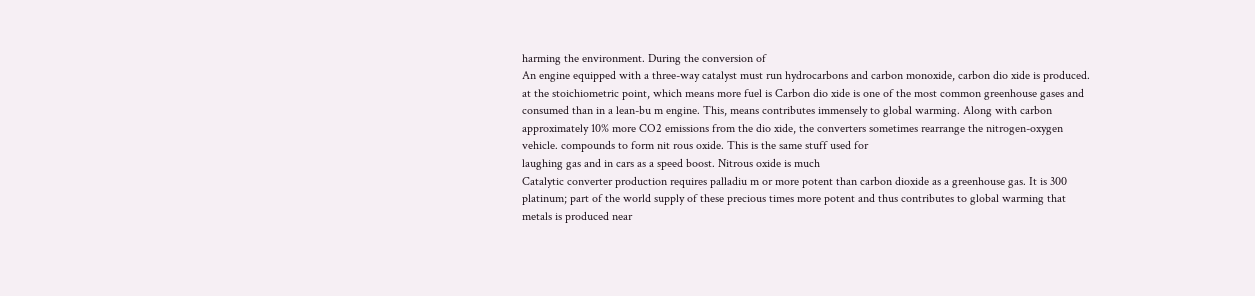harming the environment. During the conversion of
An engine equipped with a three-way catalyst must run hydrocarbons and carbon monoxide, carbon dio xide is produced.
at the stoichiometric point, which means more fuel is Carbon dio xide is one of the most common greenhouse gases and
consumed than in a lean-bu m engine. This, means contributes immensely to global warming. Along with carbon
approximately 10% more CO2 emissions from the dio xide, the converters sometimes rearrange the nitrogen-oxygen
vehicle. compounds to form nit rous oxide. This is the same stuff used for
laughing gas and in cars as a speed boost. Nitrous oxide is much
Catalytic converter production requires palladiu m or more potent than carbon dioxide as a greenhouse gas. It is 300
platinum; part of the world supply of these precious times more potent and thus contributes to global warming that
metals is produced near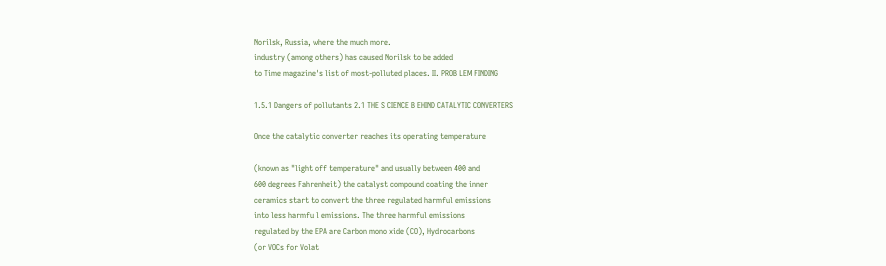Norilsk, Russia, where the much more.
industry (among others) has caused Norilsk to be added
to Time magazine's list of most-polluted places. II. PROB LEM FINDING

1.5.1 Dangers of pollutants 2.1 THE S CIENCE B EHIND CATALYTIC CONVERTERS

Once the catalytic converter reaches its operating temperature

(known as "light off temperature" and usually between 400 and
600 degrees Fahrenheit) the catalyst compound coating the inner
ceramics start to convert the three regulated harmful emissions
into less harmfu l emissions. The three harmful emissions
regulated by the EPA are Carbon mono xide (CO), Hydrocarbons
(or VOCs for Volat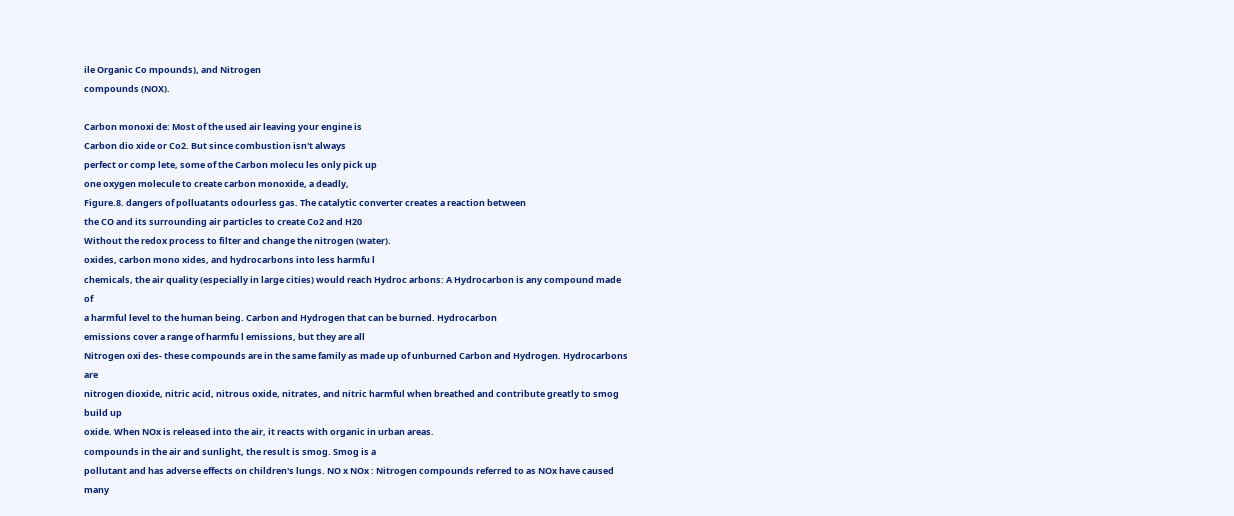ile Organic Co mpounds), and Nitrogen
compounds (NOX).

Carbon monoxi de: Most of the used air leaving your engine is
Carbon dio xide or Co2. But since combustion isn't always
perfect or comp lete, some of the Carbon molecu les only pick up
one oxygen molecule to create carbon monoxide, a deadly,
Figure.8. dangers of polluatants odourless gas. The catalytic converter creates a reaction between
the CO and its surrounding air particles to create Co2 and H20
Without the redox process to filter and change the nitrogen (water).
oxides, carbon mono xides, and hydrocarbons into less harmfu l
chemicals, the air quality (especially in large cities) would reach Hydroc arbons: A Hydrocarbon is any compound made of
a harmful level to the human being. Carbon and Hydrogen that can be burned. Hydrocarbon
emissions cover a range of harmfu l emissions, but they are all
Nitrogen oxi des- these compounds are in the same family as made up of unburned Carbon and Hydrogen. Hydrocarbons are
nitrogen dioxide, nitric acid, nitrous oxide, nitrates, and nitric harmful when breathed and contribute greatly to smog build up
oxide. When NOx is released into the air, it reacts with organic in urban areas.
compounds in the air and sunlight, the result is smog. Smog is a
pollutant and has adverse effects on children's lungs. NO x NOx : Nitrogen compounds referred to as NOx have caused many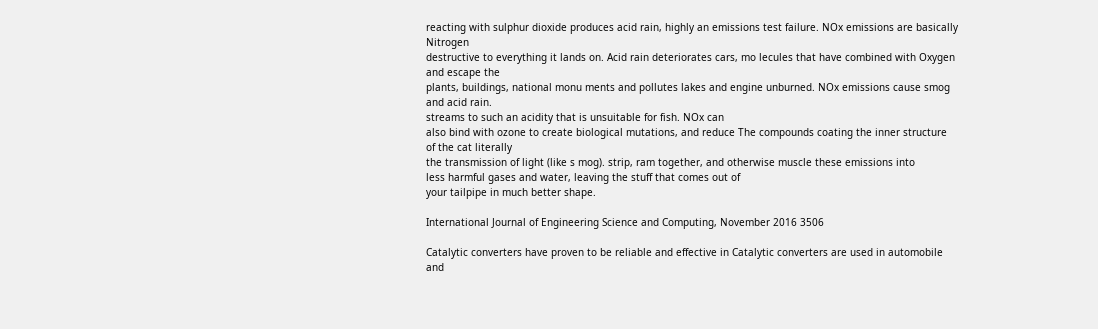reacting with sulphur dioxide produces acid rain, highly an emissions test failure. NOx emissions are basically Nitrogen
destructive to everything it lands on. Acid rain deteriorates cars, mo lecules that have combined with Oxygen and escape the
plants, buildings, national monu ments and pollutes lakes and engine unburned. NOx emissions cause smog and acid rain.
streams to such an acidity that is unsuitable for fish. NOx can
also bind with ozone to create biological mutations, and reduce The compounds coating the inner structure of the cat literally
the transmission of light (like s mog). strip, ram together, and otherwise muscle these emissions into
less harmful gases and water, leaving the stuff that comes out of
your tailpipe in much better shape.

International Journal of Engineering Science and Computing, November 2016 3506

Catalytic converters have proven to be reliable and effective in Catalytic converters are used in automobile and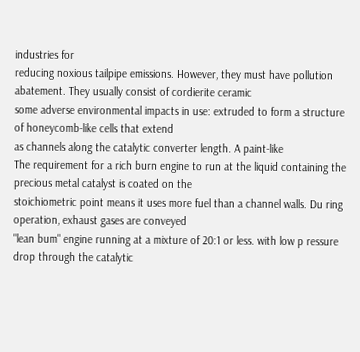industries for
reducing noxious tailpipe emissions. However, they must have pollution abatement. They usually consist of cordierite ceramic
some adverse environmental impacts in use: extruded to form a structure of honeycomb-like cells that extend
as channels along the catalytic converter length. A paint-like
The requirement for a rich burn engine to run at the liquid containing the precious metal catalyst is coated on the
stoichiometric point means it uses more fuel than a channel walls. Du ring operation, exhaust gases are conveyed
"lean bum" engine running at a mixture of 20:1 or less. with low p ressure drop through the catalytic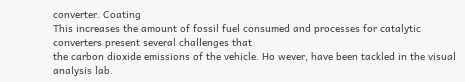converter. Coating
This increases the amount of fossil fuel consumed and processes for catalytic converters present several challenges that
the carbon dioxide emissions of the vehicle. Ho wever, have been tackled in the visual analysis lab.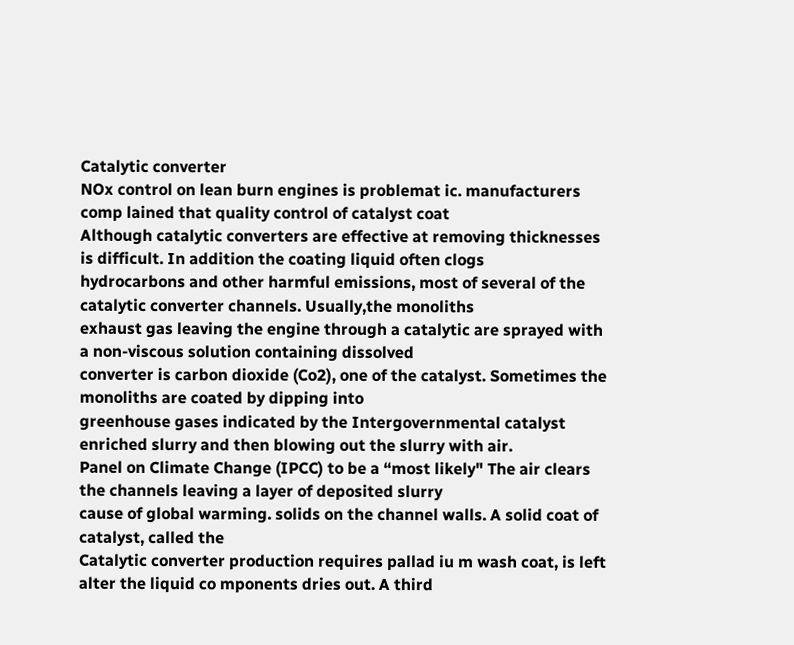Catalytic converter
NOx control on lean burn engines is problemat ic. manufacturers comp lained that quality control of catalyst coat
Although catalytic converters are effective at removing thicknesses is difficult. In addition the coating liquid often clogs
hydrocarbons and other harmful emissions, most of several of the catalytic converter channels. Usually,the monoliths
exhaust gas leaving the engine through a catalytic are sprayed with a non-viscous solution containing dissolved
converter is carbon dioxide (Co2), one of the catalyst. Sometimes the monoliths are coated by dipping into
greenhouse gases indicated by the Intergovernmental catalyst enriched slurry and then blowing out the slurry with air.
Panel on Climate Change (IPCC) to be a “most likely" The air clears the channels leaving a layer of deposited slurry
cause of global warming. solids on the channel walls. A solid coat of catalyst, called the
Catalytic converter production requires pallad iu m wash coat, is left alter the liquid co mponents dries out. A third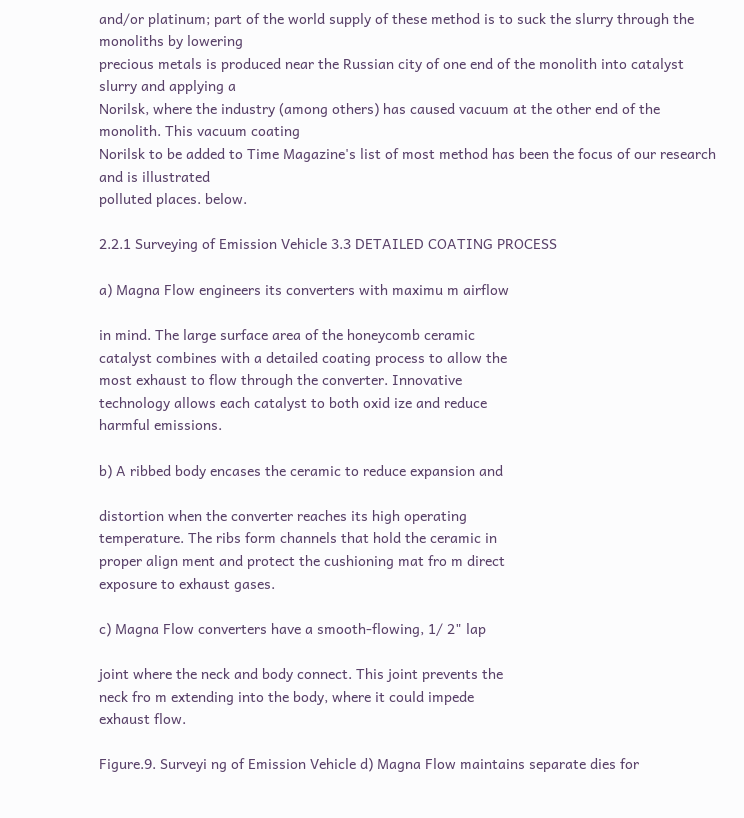and/or platinum; part of the world supply of these method is to suck the slurry through the monoliths by lowering
precious metals is produced near the Russian city of one end of the monolith into catalyst slurry and applying a
Norilsk, where the industry (among others) has caused vacuum at the other end of the monolith. This vacuum coating
Norilsk to be added to Time Magazine's list of most method has been the focus of our research and is illustrated
polluted places. below.

2.2.1 Surveying of Emission Vehicle 3.3 DETAILED COATING PROCESS

a) Magna Flow engineers its converters with maximu m airflow

in mind. The large surface area of the honeycomb ceramic
catalyst combines with a detailed coating process to allow the
most exhaust to flow through the converter. Innovative
technology allows each catalyst to both oxid ize and reduce
harmful emissions.

b) A ribbed body encases the ceramic to reduce expansion and

distortion when the converter reaches its high operating
temperature. The ribs form channels that hold the ceramic in
proper align ment and protect the cushioning mat fro m direct
exposure to exhaust gases.

c) Magna Flow converters have a smooth-flowing, 1/ 2" lap

joint where the neck and body connect. This joint prevents the
neck fro m extending into the body, where it could impede
exhaust flow.

Figure.9. Surveyi ng of Emission Vehicle d) Magna Flow maintains separate dies for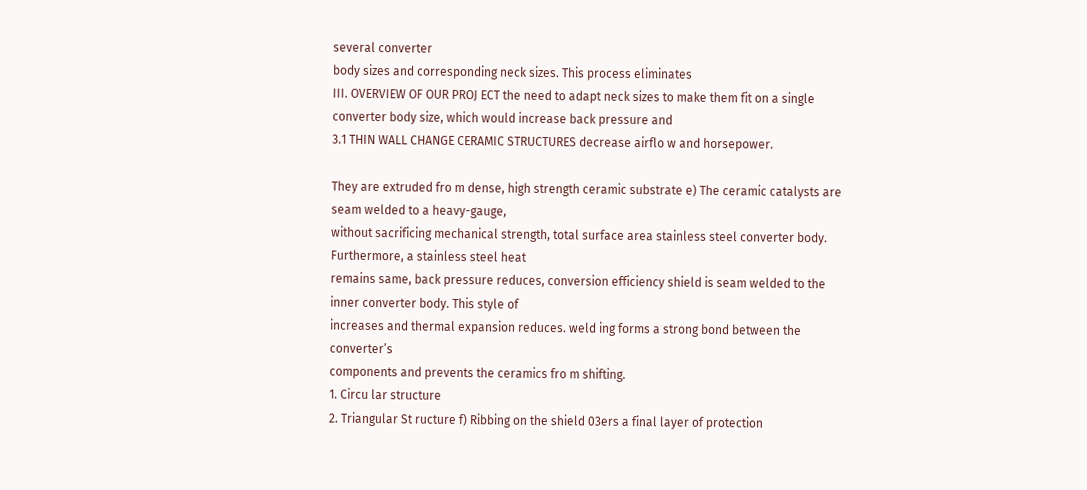several converter
body sizes and corresponding neck sizes. This process eliminates
III. OVERVIEW OF OUR PROJ ECT the need to adapt neck sizes to make them fit on a single
converter body size, which would increase back pressure and
3.1 THIN WALL CHANGE CERAMIC STRUCTURES decrease airflo w and horsepower.

They are extruded fro m dense, high strength ceramic substrate e) The ceramic catalysts are seam welded to a heavy-gauge,
without sacrificing mechanical strength, total surface area stainless steel converter body. Furthermore, a stainless steel heat
remains same, back pressure reduces, conversion efficiency shield is seam welded to the inner converter body. This style of
increases and thermal expansion reduces. weld ing forms a strong bond between the converter’s
components and prevents the ceramics fro m shifting.
1. Circu lar structure
2. Triangular St ructure f) Ribbing on the shield 03ers a final layer of protection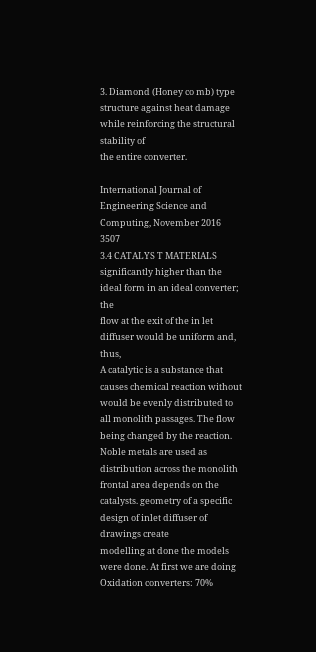3. Diamond (Honey co mb) type structure against heat damage while reinforcing the structural stability of
the entire converter.

International Journal of Engineering Science and Computing, November 2016 3507
3.4 CATALYS T MATERIALS significantly higher than the ideal form in an ideal converter; the
flow at the exit of the in let diffuser would be uniform and, thus,
A catalytic is a substance that causes chemical reaction without would be evenly distributed to all monolith passages. The flow
being changed by the reaction. Noble metals are used as distribution across the monolith frontal area depends on the
catalysts. geometry of a specific design of inlet diffuser of drawings create
modelling at done the models were done. At first we are doing
Oxidation converters: 70%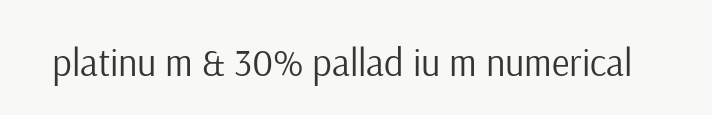platinu m & 30% pallad iu m numerical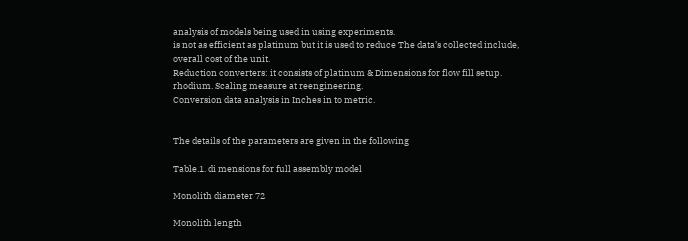analysis of models being used in using experiments.
is not as efficient as platinum but it is used to reduce The data’s collected include,
overall cost of the unit.
Reduction converters: it consists of platinum & Dimensions for flow fill setup.
rhodium. Scaling measure at reengineering.
Conversion data analysis in Inches in to metric.


The details of the parameters are given in the following

Table.1. di mensions for full assembly model

Monolith diameter 72

Monolith length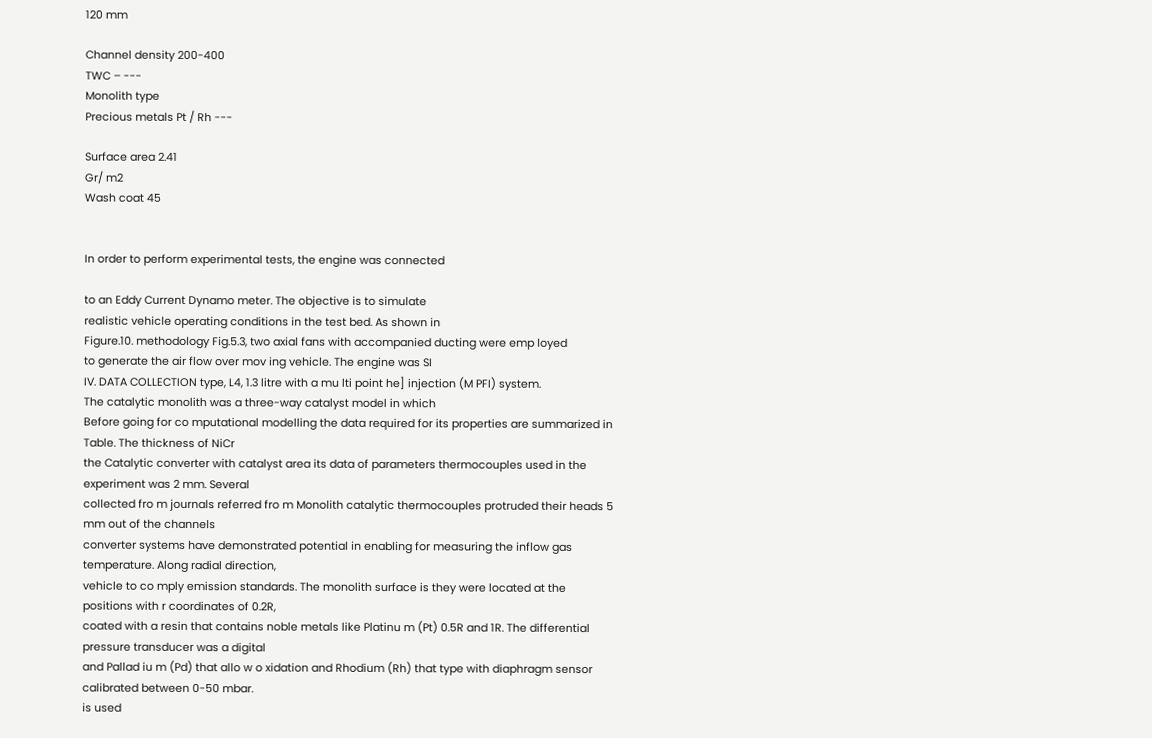120 mm

Channel density 200-400
TWC – ---
Monolith type
Precious metals Pt / Rh ---

Surface area 2.41
Gr/ m2
Wash coat 45


In order to perform experimental tests, the engine was connected

to an Eddy Current Dynamo meter. The objective is to simulate
realistic vehicle operating conditions in the test bed. As shown in
Figure.10. methodology Fig.5.3, two axial fans with accompanied ducting were emp loyed
to generate the air flow over mov ing vehicle. The engine was SI
IV. DATA COLLECTION type, L4, 1.3 litre with a mu lti point he] injection (M PFI) system.
The catalytic monolith was a three-way catalyst model in which
Before going for co mputational modelling the data required for its properties are summarized in Table. The thickness of NiCr
the Catalytic converter with catalyst area its data of parameters thermocouples used in the experiment was 2 mm. Several
collected fro m journals referred fro m Monolith catalytic thermocouples protruded their heads 5 mm out of the channels
converter systems have demonstrated potential in enabling for measuring the inflow gas temperature. Along radial direction,
vehicle to co mply emission standards. The monolith surface is they were located at the positions with r coordinates of 0.2R,
coated with a resin that contains noble metals like Platinu m (Pt) 0.5R and 1R. The differential pressure transducer was a digital
and Pallad iu m (Pd) that allo w o xidation and Rhodium (Rh) that type with diaphragm sensor calibrated between 0-50 mbar.
is used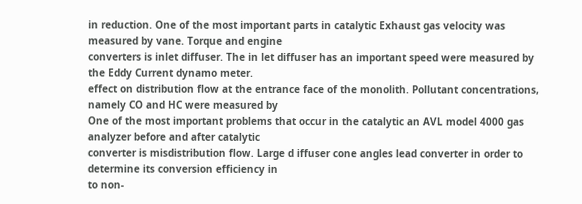in reduction. One of the most important parts in catalytic Exhaust gas velocity was measured by vane. Torque and engine
converters is inlet diffuser. The in let diffuser has an important speed were measured by the Eddy Current dynamo meter.
effect on distribution flow at the entrance face of the monolith. Pollutant concentrations, namely CO and HC were measured by
One of the most important problems that occur in the catalytic an AVL model 4000 gas analyzer before and after catalytic
converter is misdistribution flow. Large d iffuser cone angles lead converter in order to determine its conversion efficiency in
to non-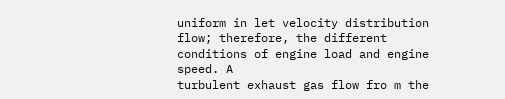uniform in let velocity distribution flow; therefore, the different conditions of engine load and engine speed. A
turbulent exhaust gas flow fro m the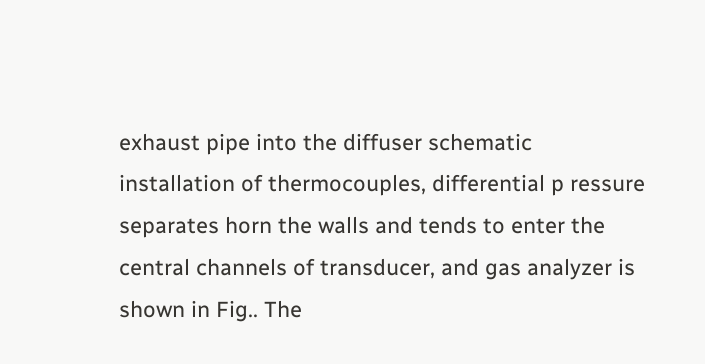exhaust pipe into the diffuser schematic installation of thermocouples, differential p ressure
separates horn the walls and tends to enter the central channels of transducer, and gas analyzer is shown in Fig.. The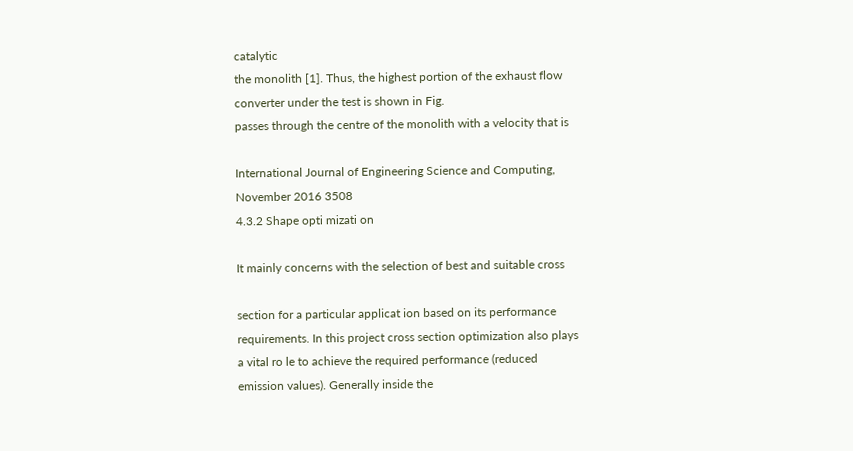catalytic
the monolith [1]. Thus, the highest portion of the exhaust flow converter under the test is shown in Fig.
passes through the centre of the monolith with a velocity that is

International Journal of Engineering Science and Computing, November 2016 3508
4.3.2 Shape opti mizati on

It mainly concerns with the selection of best and suitable cross

section for a particular applicat ion based on its performance
requirements. In this project cross section optimization also plays
a vital ro le to achieve the required performance (reduced
emission values). Generally inside the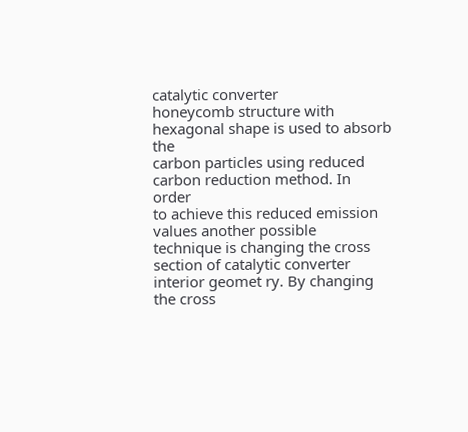catalytic converter
honeycomb structure with hexagonal shape is used to absorb the
carbon particles using reduced carbon reduction method. In order
to achieve this reduced emission values another possible
technique is changing the cross section of catalytic converter
interior geomet ry. By changing the cross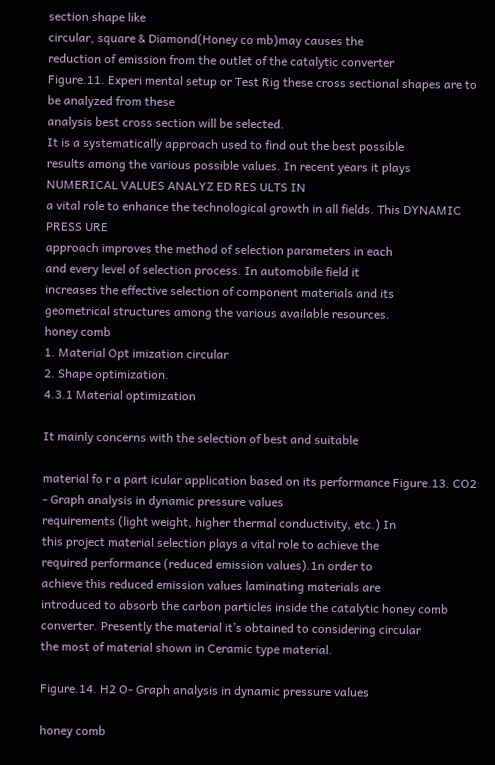section shape like
circular, square & Diamond(Honey co mb)may causes the
reduction of emission from the outlet of the catalytic converter
Figure.11. Experi mental setup or Test Rig these cross sectional shapes are to be analyzed from these
analysis best cross section will be selected.
It is a systematically approach used to find out the best possible
results among the various possible values. In recent years it plays NUMERICAL VALUES ANALYZ ED RES ULTS IN
a vital role to enhance the technological growth in all fields. This DYNAMIC PRESS URE
approach improves the method of selection parameters in each
and every level of selection process. In automobile field it
increases the effective selection of component materials and its
geometrical structures among the various available resources.
honey comb
1. Material Opt imization circular
2. Shape optimization.
4.3.1 Material optimization

It mainly concerns with the selection of best and suitable

material fo r a part icular application based on its performance Figure.13. CO2 - Graph analysis in dynamic pressure values
requirements (light weight, higher thermal conductivity, etc.) In
this project material selection plays a vital role to achieve the
required performance (reduced emission values).1n order to
achieve this reduced emission values laminating materials are
introduced to absorb the carbon particles inside the catalytic honey comb
converter. Presently the material it’s obtained to considering circular
the most of material shown in Ceramic type material.

Figure.14. H2 O- Graph analysis in dynamic pressure values

honey comb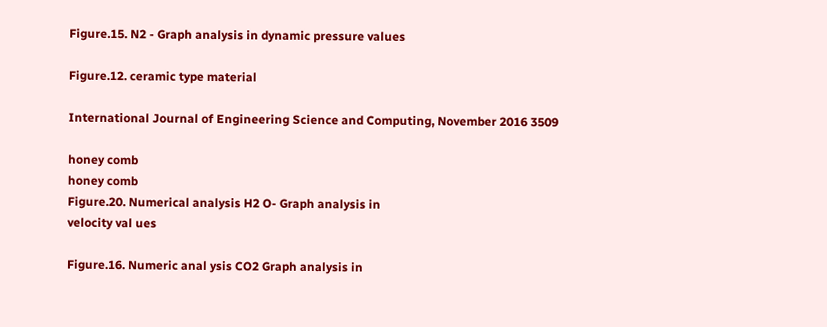Figure.15. N2 - Graph analysis in dynamic pressure values

Figure.12. ceramic type material

International Journal of Engineering Science and Computing, November 2016 3509

honey comb
honey comb
Figure.20. Numerical analysis H2 O- Graph analysis in
velocity val ues

Figure.16. Numeric anal ysis CO2 Graph analysis in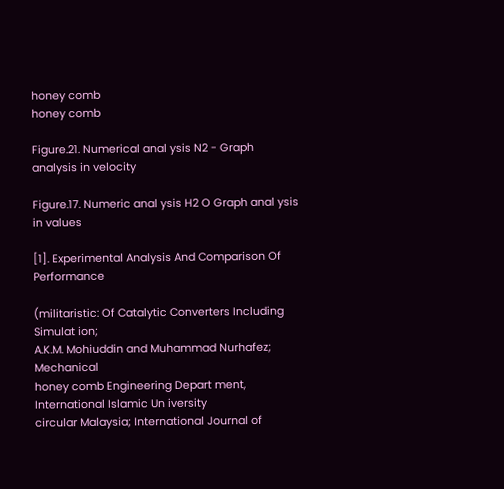honey comb
honey comb

Figure.21. Numerical anal ysis N2 - Graph analysis in velocity

Figure.17. Numeric anal ysis H2 O Graph anal ysis in values

[1]. Experimental Analysis And Comparison Of Performance

(militaristic: Of Catalytic Converters Including Simulat ion;
A.K.M. Mohiuddin and Muhammad Nurhafez; Mechanical
honey comb Engineering Depart ment, International Islamic Un iversity
circular Malaysia; International Journal of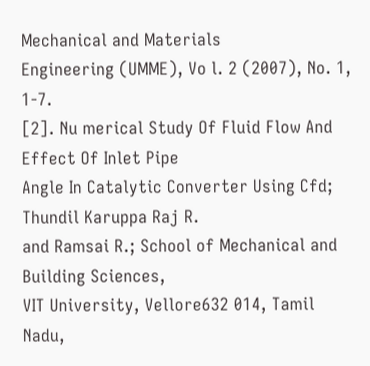Mechanical and Materials
Engineering (UMME), Vo l. 2 (2007), No. 1, 1-7.
[2]. Nu merical Study Of Fluid Flow And Effect Of Inlet Pipe
Angle In Catalytic Converter Using Cfd; Thundil Karuppa Raj R.
and Ramsai R.; School of Mechanical and Building Sciences,
VIT University, Vellore632 014, Tamil Nadu,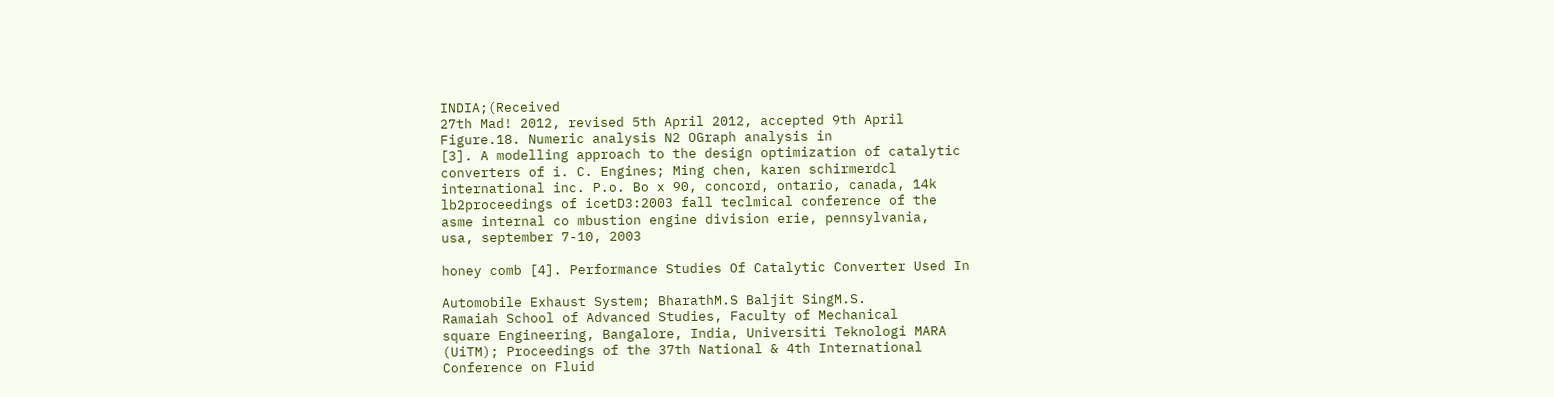INDIA;(Received
27th Mad! 2012, revised 5th April 2012, accepted 9th April
Figure.18. Numeric analysis N2 OGraph analysis in
[3]. A modelling approach to the design optimization of catalytic
converters of i. C. Engines; Ming chen, karen schirmerdcl
international inc. P.o. Bo x 90, concord, ontario, canada, 14k
lb2proceedings of icetD3:2003 fall teclmical conference of the
asme internal co mbustion engine division erie, pennsylvania,
usa, september 7-10, 2003

honey comb [4]. Performance Studies Of Catalytic Converter Used In

Automobile Exhaust System; BharathM.S Baljit SingM.S.
Ramaiah School of Advanced Studies, Faculty of Mechanical
square Engineering, Bangalore, India, Universiti Teknologi MARA
(UiTM); Proceedings of the 37th National & 4th International
Conference on Fluid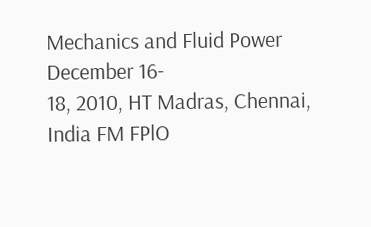Mechanics and Fluid Power December 16-
18, 2010, HT Madras, Chennai, India FM FPlO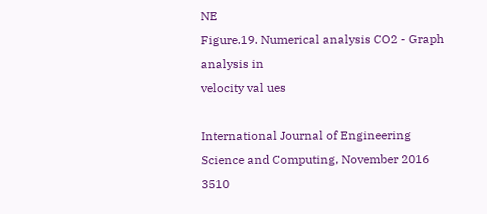NE
Figure.19. Numerical analysis CO2 - Graph analysis in
velocity val ues

International Journal of Engineering Science and Computing, November 2016 3510